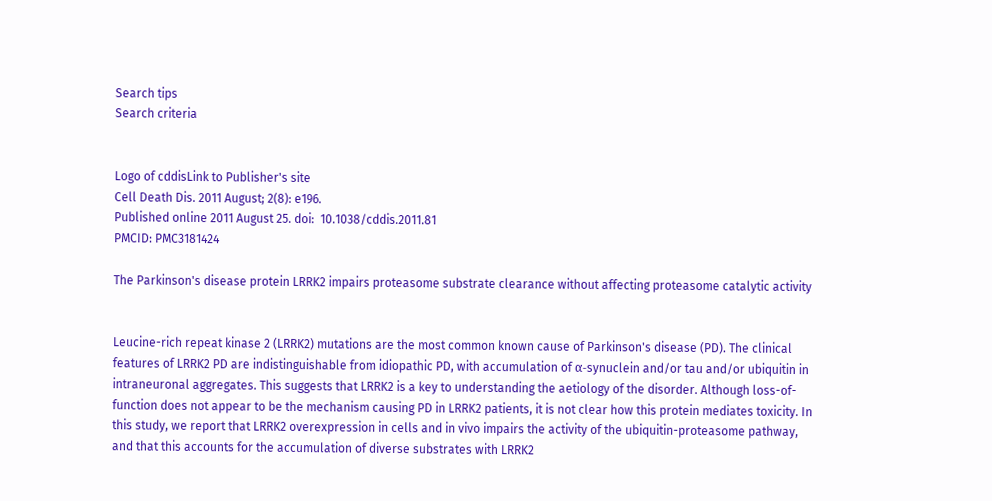Search tips
Search criteria


Logo of cddisLink to Publisher's site
Cell Death Dis. 2011 August; 2(8): e196.
Published online 2011 August 25. doi:  10.1038/cddis.2011.81
PMCID: PMC3181424

The Parkinson's disease protein LRRK2 impairs proteasome substrate clearance without affecting proteasome catalytic activity


Leucine-rich repeat kinase 2 (LRRK2) mutations are the most common known cause of Parkinson's disease (PD). The clinical features of LRRK2 PD are indistinguishable from idiopathic PD, with accumulation of α-synuclein and/or tau and/or ubiquitin in intraneuronal aggregates. This suggests that LRRK2 is a key to understanding the aetiology of the disorder. Although loss-of-function does not appear to be the mechanism causing PD in LRRK2 patients, it is not clear how this protein mediates toxicity. In this study, we report that LRRK2 overexpression in cells and in vivo impairs the activity of the ubiquitin-proteasome pathway, and that this accounts for the accumulation of diverse substrates with LRRK2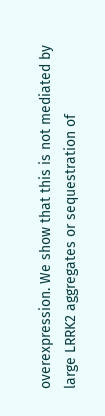overexpression. We show that this is not mediated by large LRRK2 aggregates or sequestration of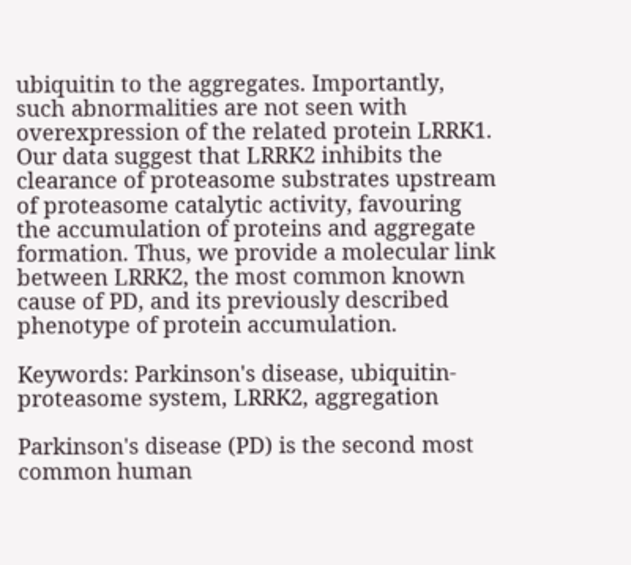ubiquitin to the aggregates. Importantly, such abnormalities are not seen with overexpression of the related protein LRRK1. Our data suggest that LRRK2 inhibits the clearance of proteasome substrates upstream of proteasome catalytic activity, favouring the accumulation of proteins and aggregate formation. Thus, we provide a molecular link between LRRK2, the most common known cause of PD, and its previously described phenotype of protein accumulation.

Keywords: Parkinson's disease, ubiquitin-proteasome system, LRRK2, aggregation

Parkinson's disease (PD) is the second most common human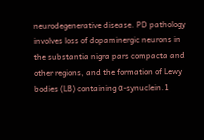neurodegenerative disease. PD pathology involves loss of dopaminergic neurons in the substantia nigra pars compacta and other regions, and the formation of Lewy bodies (LB) containing α-synuclein.1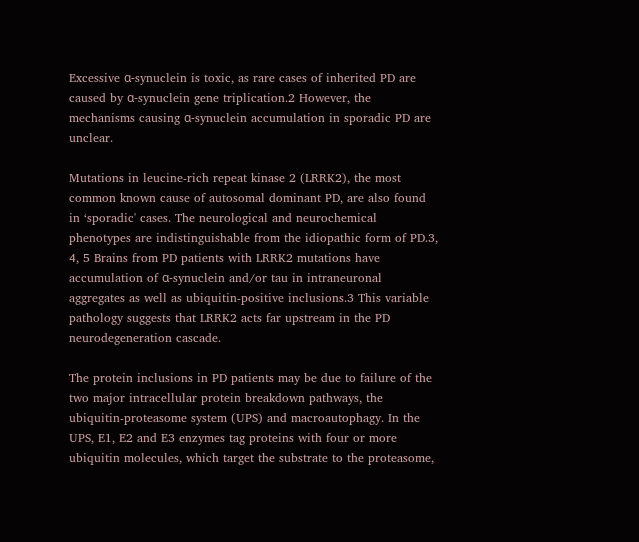Excessive α-synuclein is toxic, as rare cases of inherited PD are caused by α-synuclein gene triplication.2 However, the mechanisms causing α-synuclein accumulation in sporadic PD are unclear.

Mutations in leucine-rich repeat kinase 2 (LRRK2), the most common known cause of autosomal dominant PD, are also found in ‘sporadic' cases. The neurological and neurochemical phenotypes are indistinguishable from the idiopathic form of PD.3, 4, 5 Brains from PD patients with LRRK2 mutations have accumulation of α-synuclein and/or tau in intraneuronal aggregates as well as ubiquitin-positive inclusions.3 This variable pathology suggests that LRRK2 acts far upstream in the PD neurodegeneration cascade.

The protein inclusions in PD patients may be due to failure of the two major intracellular protein breakdown pathways, the ubiquitin-proteasome system (UPS) and macroautophagy. In the UPS, E1, E2 and E3 enzymes tag proteins with four or more ubiquitin molecules, which target the substrate to the proteasome,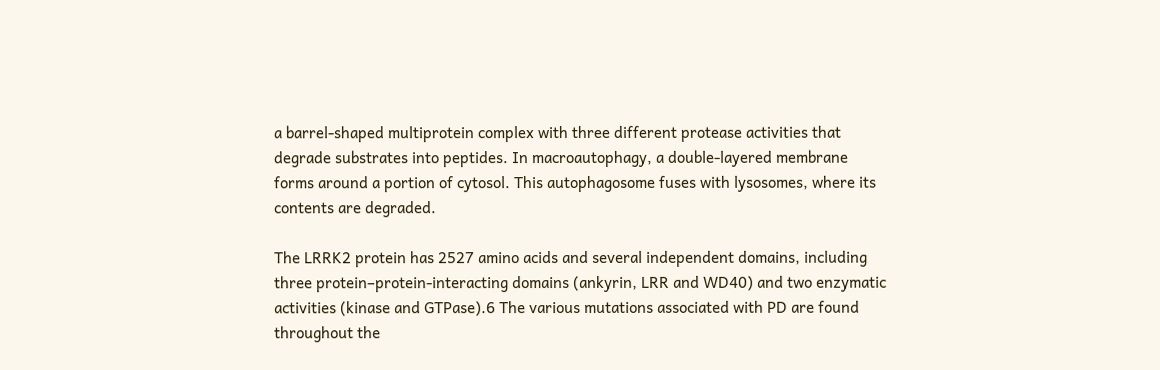a barrel-shaped multiprotein complex with three different protease activities that degrade substrates into peptides. In macroautophagy, a double-layered membrane forms around a portion of cytosol. This autophagosome fuses with lysosomes, where its contents are degraded.

The LRRK2 protein has 2527 amino acids and several independent domains, including three protein–protein-interacting domains (ankyrin, LRR and WD40) and two enzymatic activities (kinase and GTPase).6 The various mutations associated with PD are found throughout the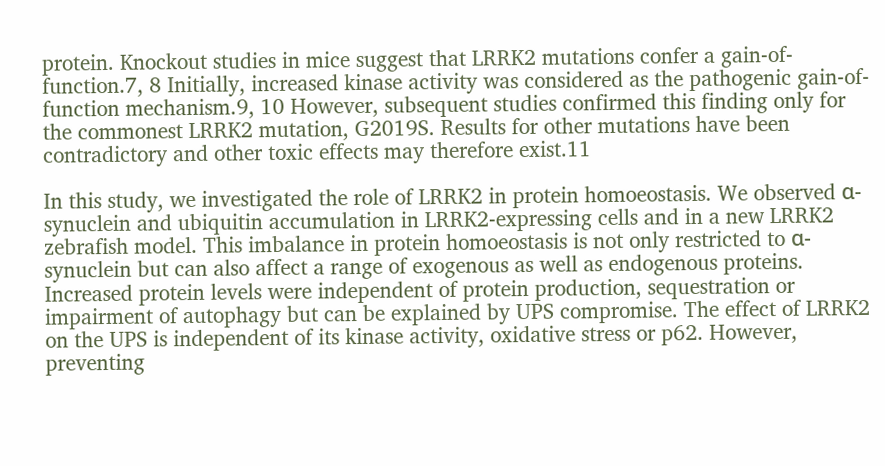protein. Knockout studies in mice suggest that LRRK2 mutations confer a gain-of-function.7, 8 Initially, increased kinase activity was considered as the pathogenic gain-of-function mechanism.9, 10 However, subsequent studies confirmed this finding only for the commonest LRRK2 mutation, G2019S. Results for other mutations have been contradictory and other toxic effects may therefore exist.11

In this study, we investigated the role of LRRK2 in protein homoeostasis. We observed α-synuclein and ubiquitin accumulation in LRRK2-expressing cells and in a new LRRK2 zebrafish model. This imbalance in protein homoeostasis is not only restricted to α-synuclein but can also affect a range of exogenous as well as endogenous proteins. Increased protein levels were independent of protein production, sequestration or impairment of autophagy but can be explained by UPS compromise. The effect of LRRK2 on the UPS is independent of its kinase activity, oxidative stress or p62. However, preventing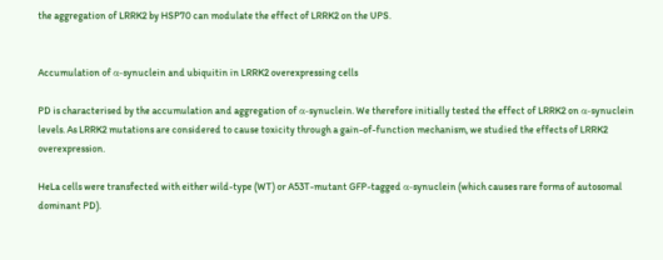the aggregation of LRRK2 by HSP70 can modulate the effect of LRRK2 on the UPS.


Accumulation of α-synuclein and ubiquitin in LRRK2 overexpressing cells

PD is characterised by the accumulation and aggregation of α-synuclein. We therefore initially tested the effect of LRRK2 on α-synuclein levels. As LRRK2 mutations are considered to cause toxicity through a gain-of-function mechanism, we studied the effects of LRRK2 overexpression.

HeLa cells were transfected with either wild-type (WT) or A53T-mutant GFP-tagged α-synuclein (which causes rare forms of autosomal dominant PD).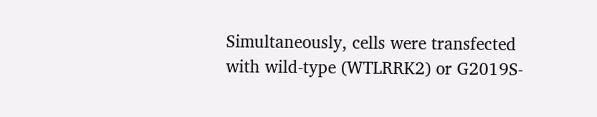Simultaneously, cells were transfected with wild-type (WTLRRK2) or G2019S-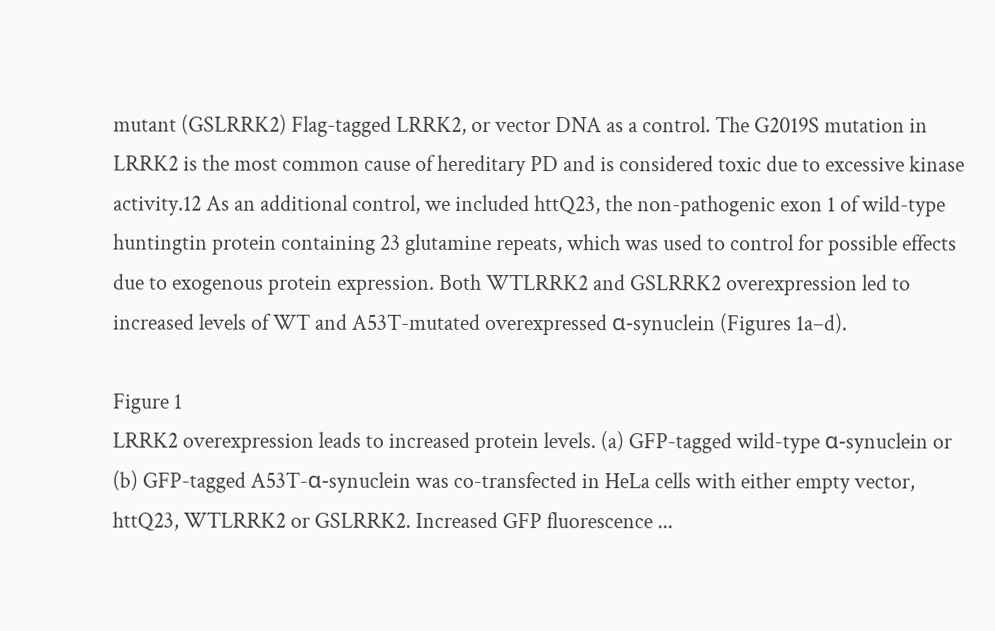mutant (GSLRRK2) Flag-tagged LRRK2, or vector DNA as a control. The G2019S mutation in LRRK2 is the most common cause of hereditary PD and is considered toxic due to excessive kinase activity.12 As an additional control, we included httQ23, the non-pathogenic exon 1 of wild-type huntingtin protein containing 23 glutamine repeats, which was used to control for possible effects due to exogenous protein expression. Both WTLRRK2 and GSLRRK2 overexpression led to increased levels of WT and A53T-mutated overexpressed α-synuclein (Figures 1a–d).

Figure 1
LRRK2 overexpression leads to increased protein levels. (a) GFP-tagged wild-type α-synuclein or (b) GFP-tagged A53T-α-synuclein was co-transfected in HeLa cells with either empty vector, httQ23, WTLRRK2 or GSLRRK2. Increased GFP fluorescence ...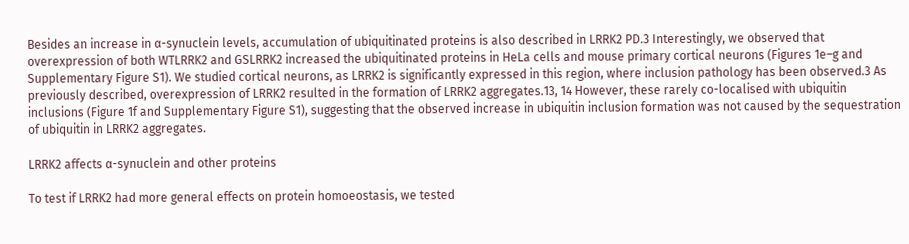Besides an increase in α-synuclein levels, accumulation of ubiquitinated proteins is also described in LRRK2 PD.3 Interestingly, we observed that overexpression of both WTLRRK2 and GSLRRK2 increased the ubiquitinated proteins in HeLa cells and mouse primary cortical neurons (Figures 1e–g and Supplementary Figure S1). We studied cortical neurons, as LRRK2 is significantly expressed in this region, where inclusion pathology has been observed.3 As previously described, overexpression of LRRK2 resulted in the formation of LRRK2 aggregates.13, 14 However, these rarely co-localised with ubiquitin inclusions (Figure 1f and Supplementary Figure S1), suggesting that the observed increase in ubiquitin inclusion formation was not caused by the sequestration of ubiquitin in LRRK2 aggregates.

LRRK2 affects α-synuclein and other proteins

To test if LRRK2 had more general effects on protein homoeostasis, we tested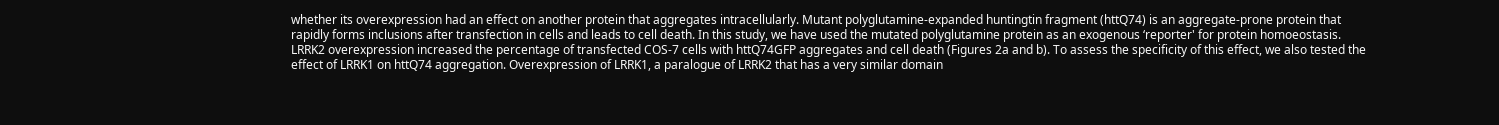whether its overexpression had an effect on another protein that aggregates intracellularly. Mutant polyglutamine-expanded huntingtin fragment (httQ74) is an aggregate-prone protein that rapidly forms inclusions after transfection in cells and leads to cell death. In this study, we have used the mutated polyglutamine protein as an exogenous ‘reporter' for protein homoeostasis. LRRK2 overexpression increased the percentage of transfected COS-7 cells with httQ74GFP aggregates and cell death (Figures 2a and b). To assess the specificity of this effect, we also tested the effect of LRRK1 on httQ74 aggregation. Overexpression of LRRK1, a paralogue of LRRK2 that has a very similar domain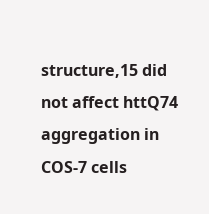structure,15 did not affect httQ74 aggregation in COS-7 cells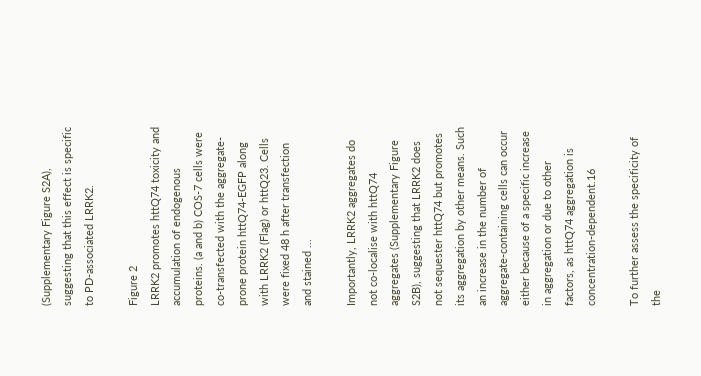(Supplementary Figure S2A), suggesting that this effect is specific to PD-associated LRRK2.

Figure 2
LRRK2 promotes httQ74 toxicity and accumulation of endogenous proteins. (a and b) COS-7 cells were co-transfected with the aggregate-prone protein httQ74-EGFP along with LRRK2 (Flag) or httQ23. Cells were fixed 48 h after transfection and stained ...

Importantly, LRRK2 aggregates do not co-localise with httQ74 aggregates (Supplementary Figure S2B), suggesting that LRRK2 does not sequester httQ74 but promotes its aggregation by other means. Such an increase in the number of aggregate-containing cells can occur either because of a specific increase in aggregation or due to other factors, as httQ74 aggregation is concentration-dependent.16

To further assess the specificity of the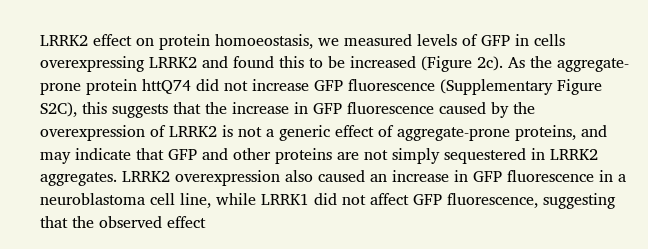LRRK2 effect on protein homoeostasis, we measured levels of GFP in cells overexpressing LRRK2 and found this to be increased (Figure 2c). As the aggregate-prone protein httQ74 did not increase GFP fluorescence (Supplementary Figure S2C), this suggests that the increase in GFP fluorescence caused by the overexpression of LRRK2 is not a generic effect of aggregate-prone proteins, and may indicate that GFP and other proteins are not simply sequestered in LRRK2 aggregates. LRRK2 overexpression also caused an increase in GFP fluorescence in a neuroblastoma cell line, while LRRK1 did not affect GFP fluorescence, suggesting that the observed effect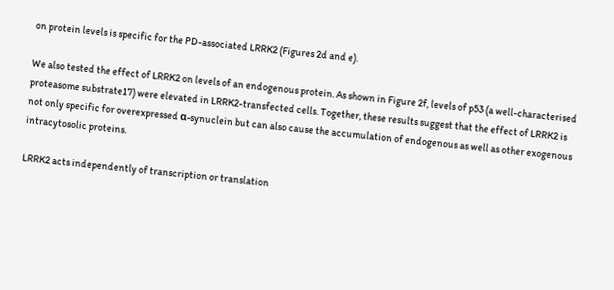on protein levels is specific for the PD-associated LRRK2 (Figures 2d and e).

We also tested the effect of LRRK2 on levels of an endogenous protein. As shown in Figure 2f, levels of p53 (a well-characterised proteasome substrate17) were elevated in LRRK2-transfected cells. Together, these results suggest that the effect of LRRK2 is not only specific for overexpressed α-synuclein but can also cause the accumulation of endogenous as well as other exogenous intracytosolic proteins.

LRRK2 acts independently of transcription or translation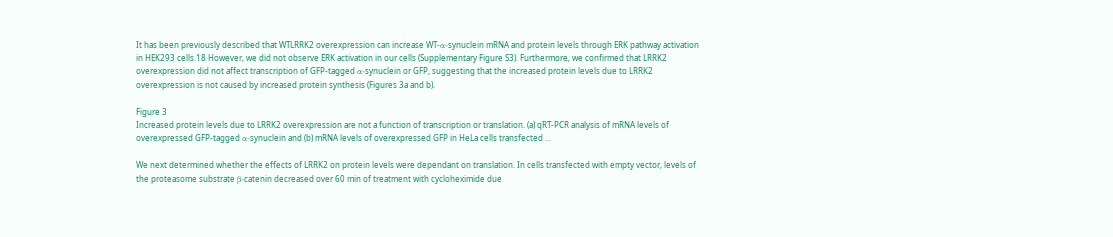It has been previously described that WTLRRK2 overexpression can increase WT-α-synuclein mRNA and protein levels through ERK pathway activation in HEK293 cells.18 However, we did not observe ERK activation in our cells (Supplementary Figure S3). Furthermore, we confirmed that LRRK2 overexpression did not affect transcription of GFP-tagged α-synuclein or GFP, suggesting that the increased protein levels due to LRRK2 overexpression is not caused by increased protein synthesis (Figures 3a and b).

Figure 3
Increased protein levels due to LRRK2 overexpression are not a function of transcription or translation. (a) qRT-PCR analysis of mRNA levels of overexpressed GFP-tagged α-synuclein and (b) mRNA levels of overexpressed GFP in HeLa cells transfected ...

We next determined whether the effects of LRRK2 on protein levels were dependant on translation. In cells transfected with empty vector, levels of the proteasome substrate β-catenin decreased over 60 min of treatment with cycloheximide due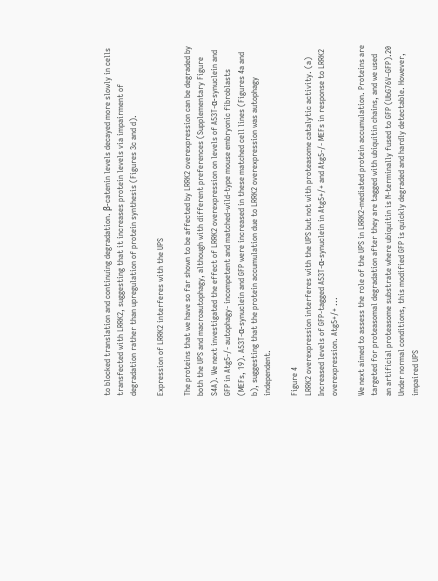to blocked translation and continuing degradation. β-catenin levels decayed more slowly in cells transfected with LRRK2, suggesting that it increases protein levels via impairment of degradation rather than upregulation of protein synthesis (Figures 3c and d).

Expression of LRRK2 interferes with the UPS

The proteins that we have so far shown to be affected by LRRK2 overexpression can be degraded by both the UPS and macroautophagy, although with different preferences (Supplementary Figure S4A). We next investigated the effect of LRRK2 overexpression on levels of A53T-α-synuclein and GFP in Atg5-/- autophagy- incompetent and matched-wild-type mouse embryonic fibroblasts (MEFs, 19). A53T-α-synuclein and GFP were increased in these matched cell lines (Figures 4a and b), suggesting that the protein accumulation due to LRRK2 overexpression was autophagy independent.

Figure 4
LRRK2 overexpression interferes with the UPS but not with proteasome catalytic activity. (a) Increased levels of GFP-tagged A53T-α-synuclein in Atg5+/+ and Atg5-/- MEFs in response to LRRK2 overexpression. Atg5+/+ ...

We next aimed to assess the role of the UPS in LRRK2-mediated protein accumulation. Proteins are targeted for proteasomal degradation after they are tagged with ubiquitin chains, and we used an artificial proteasome substrate where ubiquitin is N-terminally fused to GFP (UbG76V–GFP).20 Under normal conditions, this modified GFP is quickly degraded and hardly detectable. However, impaired UPS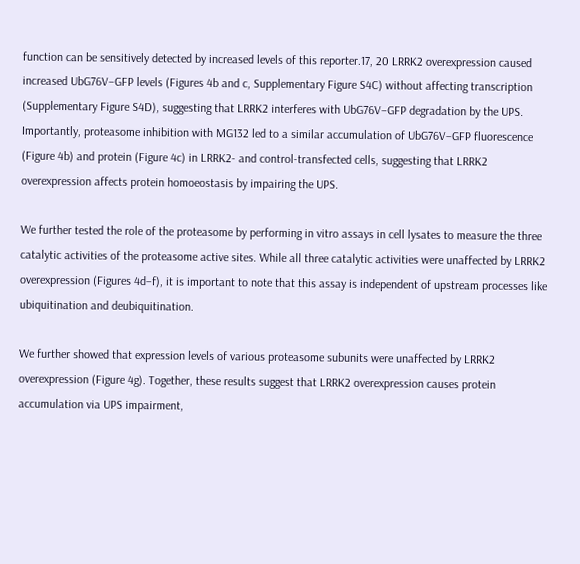function can be sensitively detected by increased levels of this reporter.17, 20 LRRK2 overexpression caused increased UbG76V–GFP levels (Figures 4b and c, Supplementary Figure S4C) without affecting transcription (Supplementary Figure S4D), suggesting that LRRK2 interferes with UbG76V–GFP degradation by the UPS. Importantly, proteasome inhibition with MG132 led to a similar accumulation of UbG76V–GFP fluorescence (Figure 4b) and protein (Figure 4c) in LRRK2- and control-transfected cells, suggesting that LRRK2 overexpression affects protein homoeostasis by impairing the UPS.

We further tested the role of the proteasome by performing in vitro assays in cell lysates to measure the three catalytic activities of the proteasome active sites. While all three catalytic activities were unaffected by LRRK2 overexpression (Figures 4d–f), it is important to note that this assay is independent of upstream processes like ubiquitination and deubiquitination.

We further showed that expression levels of various proteasome subunits were unaffected by LRRK2 overexpression (Figure 4g). Together, these results suggest that LRRK2 overexpression causes protein accumulation via UPS impairment,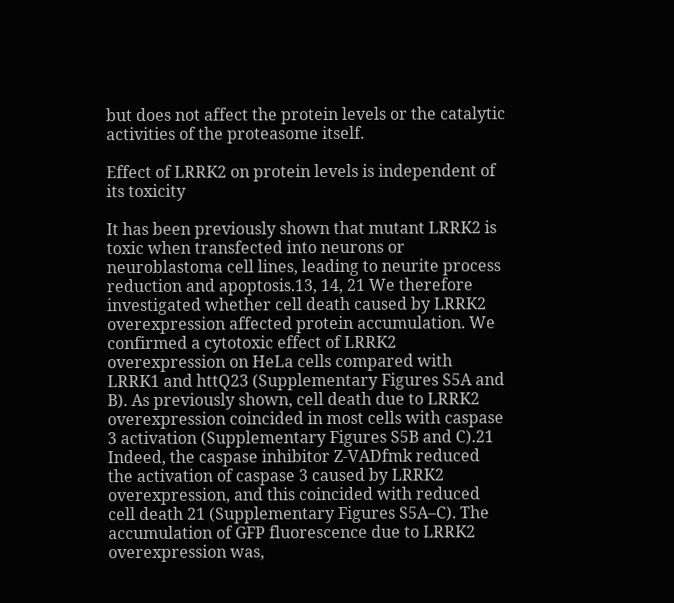but does not affect the protein levels or the catalytic activities of the proteasome itself.

Effect of LRRK2 on protein levels is independent of its toxicity

It has been previously shown that mutant LRRK2 is toxic when transfected into neurons or neuroblastoma cell lines, leading to neurite process reduction and apoptosis.13, 14, 21 We therefore investigated whether cell death caused by LRRK2 overexpression affected protein accumulation. We confirmed a cytotoxic effect of LRRK2 overexpression on HeLa cells compared with LRRK1 and httQ23 (Supplementary Figures S5A and B). As previously shown, cell death due to LRRK2 overexpression coincided in most cells with caspase 3 activation (Supplementary Figures S5B and C).21 Indeed, the caspase inhibitor Z-VADfmk reduced the activation of caspase 3 caused by LRRK2 overexpression, and this coincided with reduced cell death 21 (Supplementary Figures S5A–C). The accumulation of GFP fluorescence due to LRRK2 overexpression was,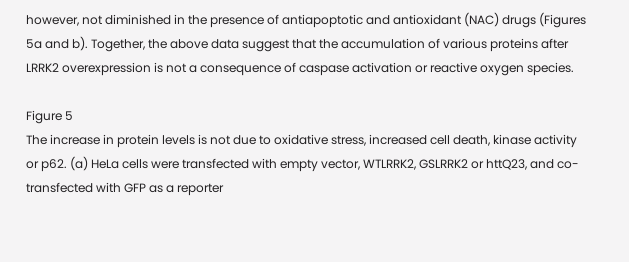however, not diminished in the presence of antiapoptotic and antioxidant (NAC) drugs (Figures 5a and b). Together, the above data suggest that the accumulation of various proteins after LRRK2 overexpression is not a consequence of caspase activation or reactive oxygen species.

Figure 5
The increase in protein levels is not due to oxidative stress, increased cell death, kinase activity or p62. (a) HeLa cells were transfected with empty vector, WTLRRK2, GSLRRK2 or httQ23, and co-transfected with GFP as a reporter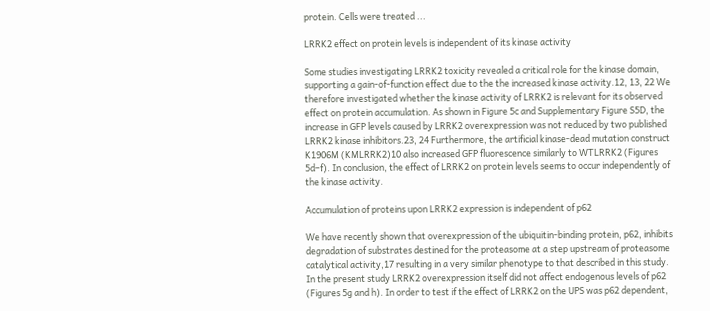protein. Cells were treated ...

LRRK2 effect on protein levels is independent of its kinase activity

Some studies investigating LRRK2 toxicity revealed a critical role for the kinase domain, supporting a gain-of-function effect due to the the increased kinase activity.12, 13, 22 We therefore investigated whether the kinase activity of LRRK2 is relevant for its observed effect on protein accumulation. As shown in Figure 5c and Supplementary Figure S5D, the increase in GFP levels caused by LRRK2 overexpression was not reduced by two published LRRK2 kinase inhibitors.23, 24 Furthermore, the artificial kinase-dead mutation construct K1906M (KMLRRK2)10 also increased GFP fluorescence similarly to WTLRRK2 (Figures 5d–f). In conclusion, the effect of LRRK2 on protein levels seems to occur independently of the kinase activity.

Accumulation of proteins upon LRRK2 expression is independent of p62

We have recently shown that overexpression of the ubiquitin-binding protein, p62, inhibits degradation of substrates destined for the proteasome at a step upstream of proteasome catalytical activity,17 resulting in a very similar phenotype to that described in this study. In the present study LRRK2 overexpression itself did not affect endogenous levels of p62 (Figures 5g and h). In order to test if the effect of LRRK2 on the UPS was p62 dependent,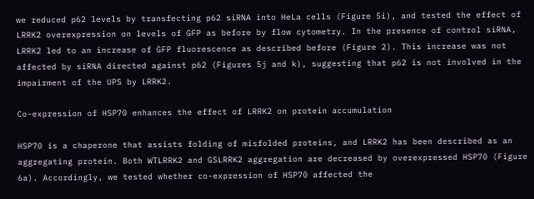we reduced p62 levels by transfecting p62 siRNA into HeLa cells (Figure 5i), and tested the effect of LRRK2 overexpression on levels of GFP as before by flow cytometry. In the presence of control siRNA, LRRK2 led to an increase of GFP fluorescence as described before (Figure 2). This increase was not affected by siRNA directed against p62 (Figures 5j and k), suggesting that p62 is not involved in the impairment of the UPS by LRRK2.

Co-expression of HSP70 enhances the effect of LRRK2 on protein accumulation

HSP70 is a chaperone that assists folding of misfolded proteins, and LRRK2 has been described as an aggregating protein. Both WTLRRK2 and GSLRRK2 aggregation are decreased by overexpressed HSP70 (Figure 6a). Accordingly, we tested whether co-expression of HSP70 affected the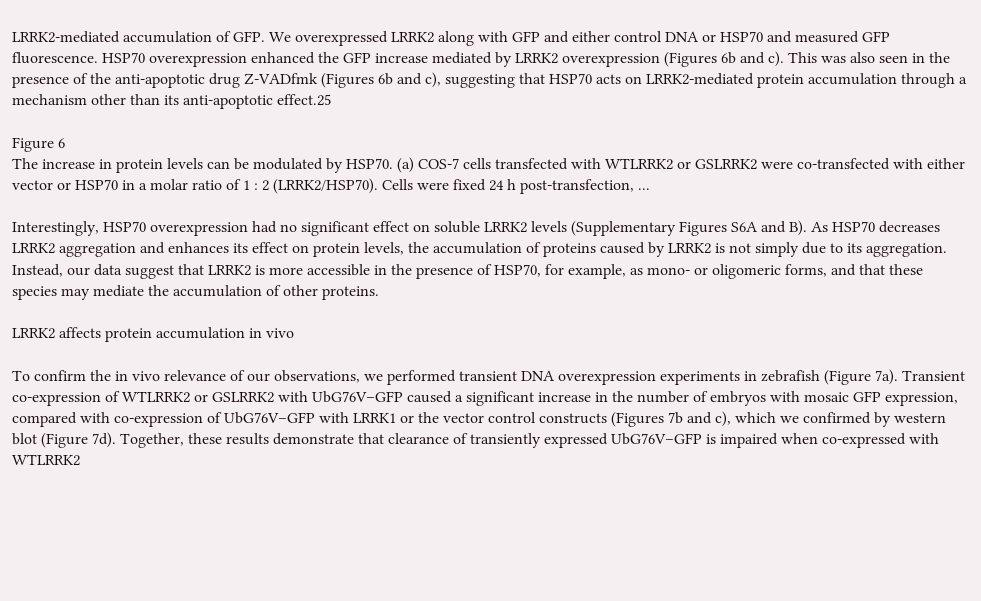LRRK2-mediated accumulation of GFP. We overexpressed LRRK2 along with GFP and either control DNA or HSP70 and measured GFP fluorescence. HSP70 overexpression enhanced the GFP increase mediated by LRRK2 overexpression (Figures 6b and c). This was also seen in the presence of the anti-apoptotic drug Z-VADfmk (Figures 6b and c), suggesting that HSP70 acts on LRRK2-mediated protein accumulation through a mechanism other than its anti-apoptotic effect.25

Figure 6
The increase in protein levels can be modulated by HSP70. (a) COS-7 cells transfected with WTLRRK2 or GSLRRK2 were co-transfected with either vector or HSP70 in a molar ratio of 1 : 2 (LRRK2/HSP70). Cells were fixed 24 h post-transfection, ...

Interestingly, HSP70 overexpression had no significant effect on soluble LRRK2 levels (Supplementary Figures S6A and B). As HSP70 decreases LRRK2 aggregation and enhances its effect on protein levels, the accumulation of proteins caused by LRRK2 is not simply due to its aggregation. Instead, our data suggest that LRRK2 is more accessible in the presence of HSP70, for example, as mono- or oligomeric forms, and that these species may mediate the accumulation of other proteins.

LRRK2 affects protein accumulation in vivo

To confirm the in vivo relevance of our observations, we performed transient DNA overexpression experiments in zebrafish (Figure 7a). Transient co-expression of WTLRRK2 or GSLRRK2 with UbG76V–GFP caused a significant increase in the number of embryos with mosaic GFP expression, compared with co-expression of UbG76V–GFP with LRRK1 or the vector control constructs (Figures 7b and c), which we confirmed by western blot (Figure 7d). Together, these results demonstrate that clearance of transiently expressed UbG76V–GFP is impaired when co-expressed with WTLRRK2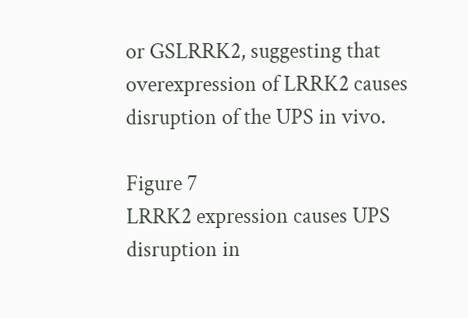or GSLRRK2, suggesting that overexpression of LRRK2 causes disruption of the UPS in vivo.

Figure 7
LRRK2 expression causes UPS disruption in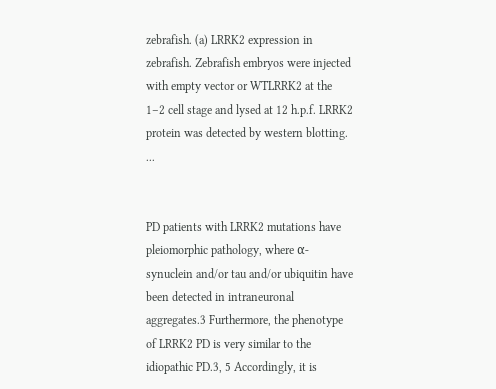zebrafish. (a) LRRK2 expression in zebrafish. Zebrafish embryos were injected with empty vector or WTLRRK2 at the 1–2 cell stage and lysed at 12 h.p.f. LRRK2 protein was detected by western blotting. ...


PD patients with LRRK2 mutations have pleiomorphic pathology, where α-synuclein and/or tau and/or ubiquitin have been detected in intraneuronal aggregates.3 Furthermore, the phenotype of LRRK2 PD is very similar to the idiopathic PD.3, 5 Accordingly, it is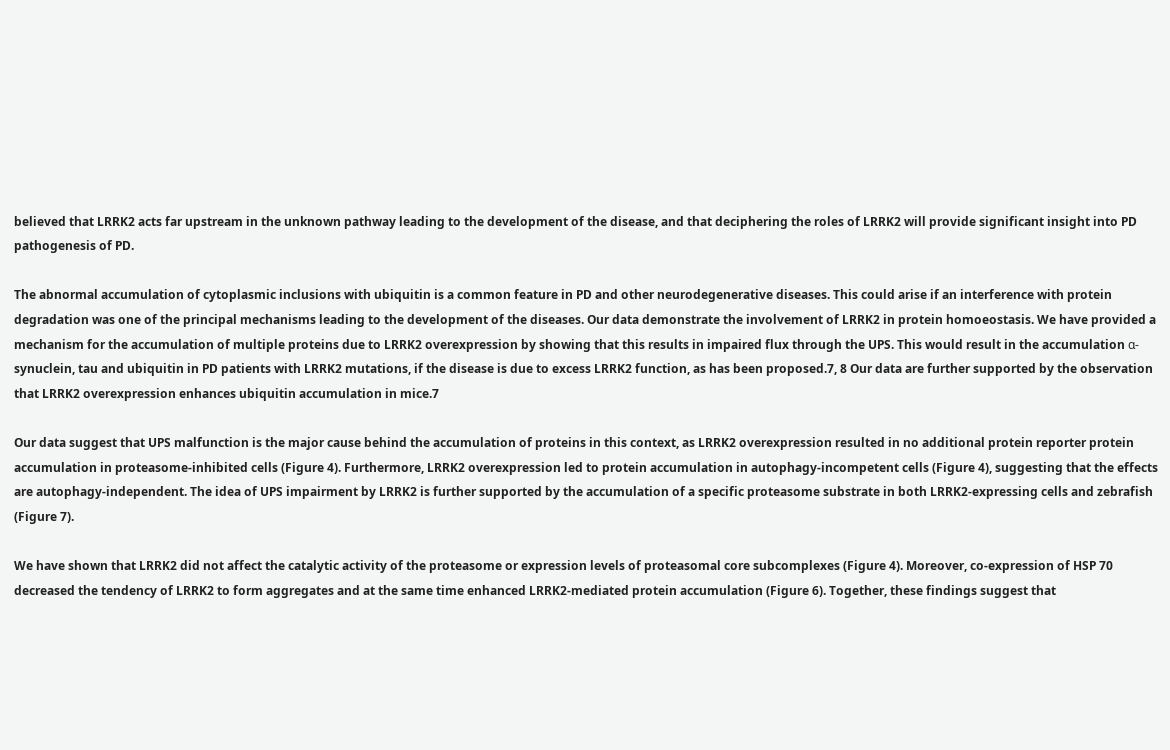believed that LRRK2 acts far upstream in the unknown pathway leading to the development of the disease, and that deciphering the roles of LRRK2 will provide significant insight into PD pathogenesis of PD.

The abnormal accumulation of cytoplasmic inclusions with ubiquitin is a common feature in PD and other neurodegenerative diseases. This could arise if an interference with protein degradation was one of the principal mechanisms leading to the development of the diseases. Our data demonstrate the involvement of LRRK2 in protein homoeostasis. We have provided a mechanism for the accumulation of multiple proteins due to LRRK2 overexpression by showing that this results in impaired flux through the UPS. This would result in the accumulation α-synuclein, tau and ubiquitin in PD patients with LRRK2 mutations, if the disease is due to excess LRRK2 function, as has been proposed.7, 8 Our data are further supported by the observation that LRRK2 overexpression enhances ubiquitin accumulation in mice.7

Our data suggest that UPS malfunction is the major cause behind the accumulation of proteins in this context, as LRRK2 overexpression resulted in no additional protein reporter protein accumulation in proteasome-inhibited cells (Figure 4). Furthermore, LRRK2 overexpression led to protein accumulation in autophagy-incompetent cells (Figure 4), suggesting that the effects are autophagy-independent. The idea of UPS impairment by LRRK2 is further supported by the accumulation of a specific proteasome substrate in both LRRK2-expressing cells and zebrafish (Figure 7).

We have shown that LRRK2 did not affect the catalytic activity of the proteasome or expression levels of proteasomal core subcomplexes (Figure 4). Moreover, co-expression of HSP 70 decreased the tendency of LRRK2 to form aggregates and at the same time enhanced LRRK2-mediated protein accumulation (Figure 6). Together, these findings suggest that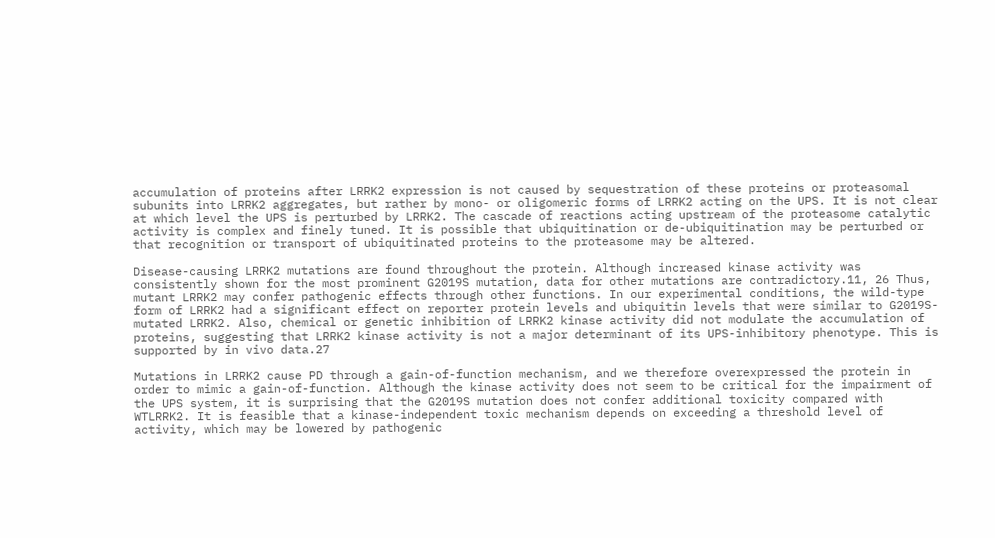accumulation of proteins after LRRK2 expression is not caused by sequestration of these proteins or proteasomal subunits into LRRK2 aggregates, but rather by mono- or oligomeric forms of LRRK2 acting on the UPS. It is not clear at which level the UPS is perturbed by LRRK2. The cascade of reactions acting upstream of the proteasome catalytic activity is complex and finely tuned. It is possible that ubiquitination or de-ubiquitination may be perturbed or that recognition or transport of ubiquitinated proteins to the proteasome may be altered.

Disease-causing LRRK2 mutations are found throughout the protein. Although increased kinase activity was consistently shown for the most prominent G2019S mutation, data for other mutations are contradictory.11, 26 Thus, mutant LRRK2 may confer pathogenic effects through other functions. In our experimental conditions, the wild-type form of LRRK2 had a significant effect on reporter protein levels and ubiquitin levels that were similar to G2019S-mutated LRRK2. Also, chemical or genetic inhibition of LRRK2 kinase activity did not modulate the accumulation of proteins, suggesting that LRRK2 kinase activity is not a major determinant of its UPS-inhibitory phenotype. This is supported by in vivo data.27

Mutations in LRRK2 cause PD through a gain-of-function mechanism, and we therefore overexpressed the protein in order to mimic a gain-of-function. Although the kinase activity does not seem to be critical for the impairment of the UPS system, it is surprising that the G2019S mutation does not confer additional toxicity compared with WTLRRK2. It is feasible that a kinase-independent toxic mechanism depends on exceeding a threshold level of activity, which may be lowered by pathogenic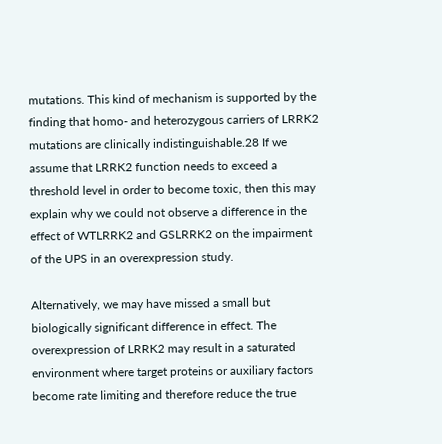mutations. This kind of mechanism is supported by the finding that homo- and heterozygous carriers of LRRK2 mutations are clinically indistinguishable.28 If we assume that LRRK2 function needs to exceed a threshold level in order to become toxic, then this may explain why we could not observe a difference in the effect of WTLRRK2 and GSLRRK2 on the impairment of the UPS in an overexpression study.

Alternatively, we may have missed a small but biologically significant difference in effect. The overexpression of LRRK2 may result in a saturated environment where target proteins or auxiliary factors become rate limiting and therefore reduce the true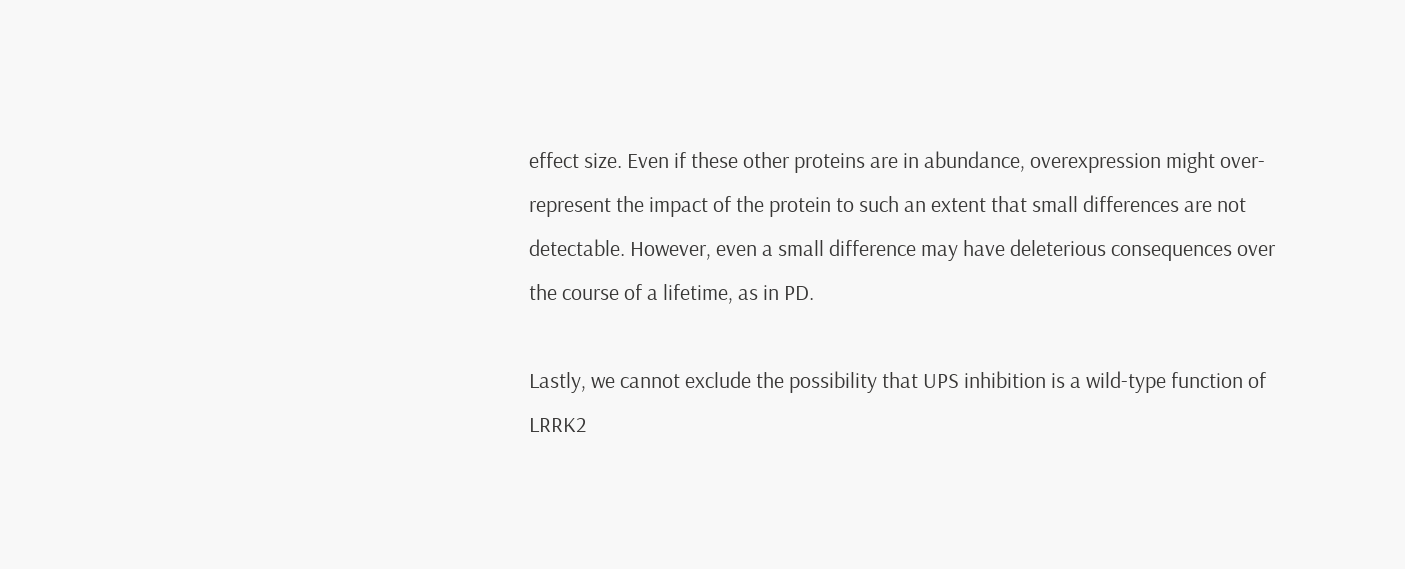effect size. Even if these other proteins are in abundance, overexpression might over-represent the impact of the protein to such an extent that small differences are not detectable. However, even a small difference may have deleterious consequences over the course of a lifetime, as in PD.

Lastly, we cannot exclude the possibility that UPS inhibition is a wild-type function of LRRK2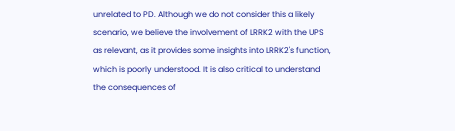unrelated to PD. Although we do not consider this a likely scenario, we believe the involvement of LRRK2 with the UPS as relevant, as it provides some insights into LRRK2's function, which is poorly understood. It is also critical to understand the consequences of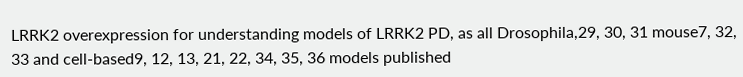LRRK2 overexpression for understanding models of LRRK2 PD, as all Drosophila,29, 30, 31 mouse7, 32, 33 and cell-based9, 12, 13, 21, 22, 34, 35, 36 models published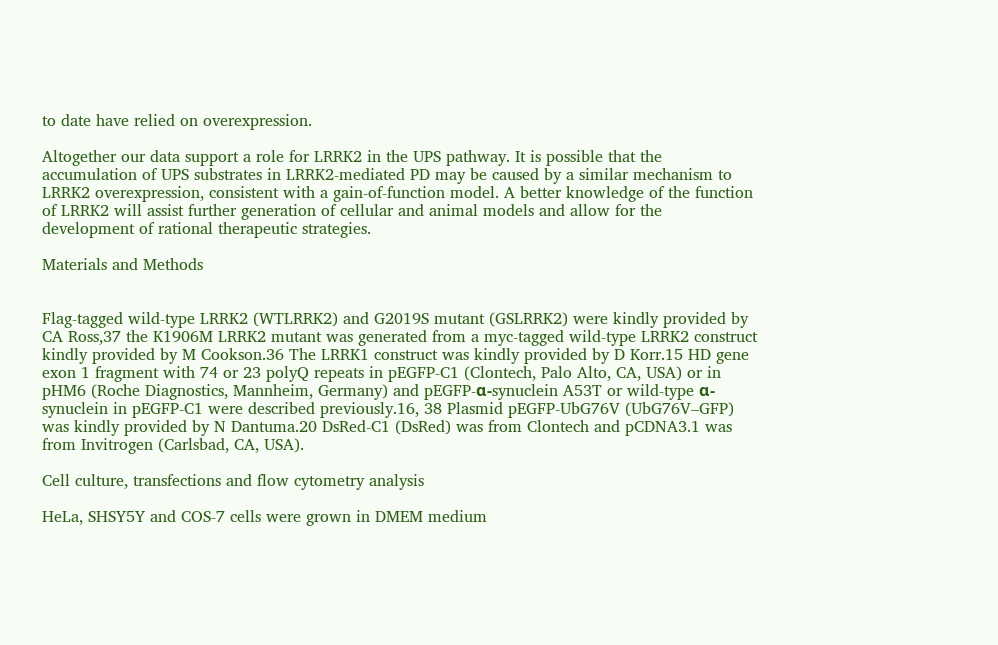to date have relied on overexpression.

Altogether our data support a role for LRRK2 in the UPS pathway. It is possible that the accumulation of UPS substrates in LRRK2-mediated PD may be caused by a similar mechanism to LRRK2 overexpression, consistent with a gain-of-function model. A better knowledge of the function of LRRK2 will assist further generation of cellular and animal models and allow for the development of rational therapeutic strategies.

Materials and Methods


Flag-tagged wild-type LRRK2 (WTLRRK2) and G2019S mutant (GSLRRK2) were kindly provided by CA Ross,37 the K1906M LRRK2 mutant was generated from a myc-tagged wild-type LRRK2 construct kindly provided by M Cookson.36 The LRRK1 construct was kindly provided by D Korr.15 HD gene exon 1 fragment with 74 or 23 polyQ repeats in pEGFP-C1 (Clontech, Palo Alto, CA, USA) or in pHM6 (Roche Diagnostics, Mannheim, Germany) and pEGFP-α-synuclein A53T or wild-type α-synuclein in pEGFP-C1 were described previously.16, 38 Plasmid pEGFP-UbG76V (UbG76V–GFP) was kindly provided by N Dantuma.20 DsRed-C1 (DsRed) was from Clontech and pCDNA3.1 was from Invitrogen (Carlsbad, CA, USA).

Cell culture, transfections and flow cytometry analysis

HeLa, SHSY5Y and COS-7 cells were grown in DMEM medium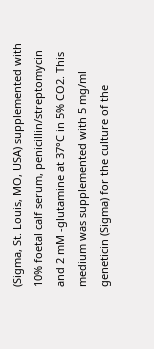(Sigma, St. Louis, MO, USA) supplemented with 10% foetal calf serum, penicillin/streptomycin and 2 mM -glutamine at 37°C in 5% CO2. This medium was supplemented with 5 mg/ml geneticin (Sigma) for the culture of the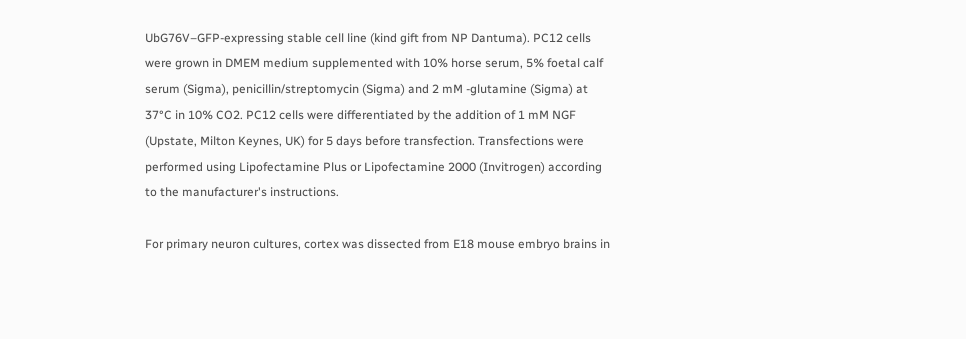UbG76V–GFP-expressing stable cell line (kind gift from NP Dantuma). PC12 cells were grown in DMEM medium supplemented with 10% horse serum, 5% foetal calf serum (Sigma), penicillin/streptomycin (Sigma) and 2 mM -glutamine (Sigma) at 37°C in 10% CO2. PC12 cells were differentiated by the addition of 1 mM NGF (Upstate, Milton Keynes, UK) for 5 days before transfection. Transfections were performed using Lipofectamine Plus or Lipofectamine 2000 (Invitrogen) according to the manufacturer's instructions.

For primary neuron cultures, cortex was dissected from E18 mouse embryo brains in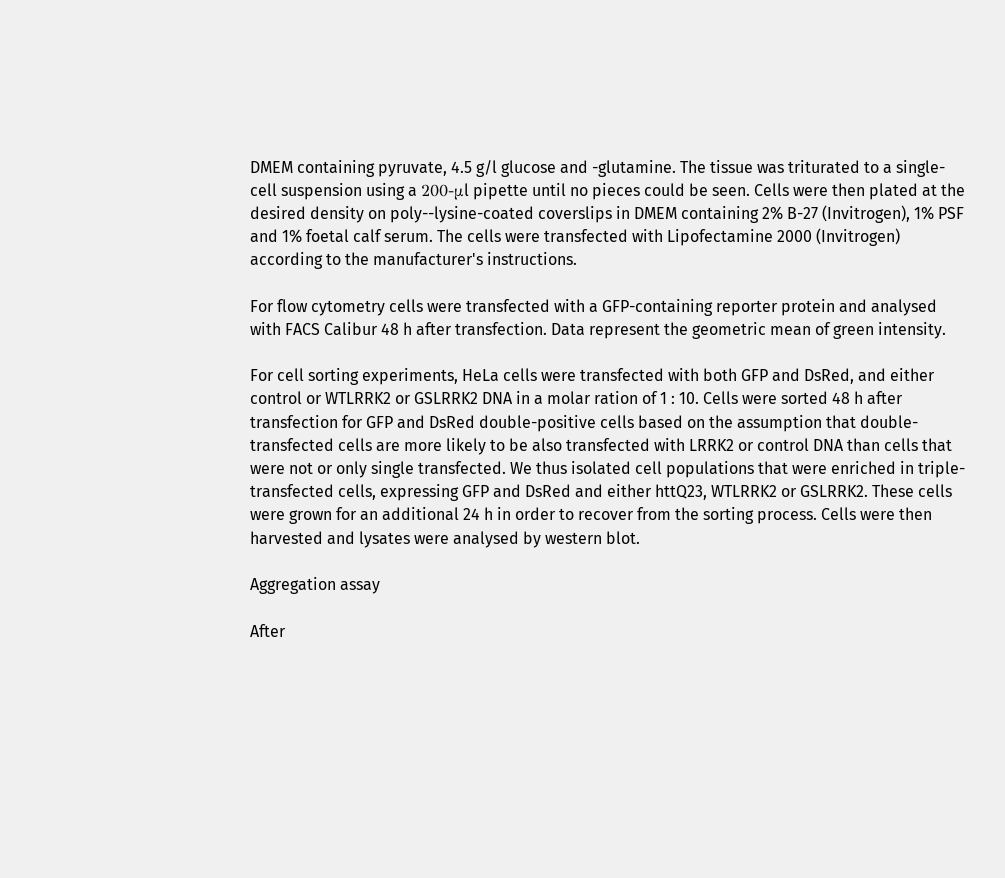DMEM containing pyruvate, 4.5 g/l glucose and -glutamine. The tissue was triturated to a single-cell suspension using a 200-μl pipette until no pieces could be seen. Cells were then plated at the desired density on poly--lysine-coated coverslips in DMEM containing 2% B-27 (Invitrogen), 1% PSF and 1% foetal calf serum. The cells were transfected with Lipofectamine 2000 (Invitrogen) according to the manufacturer's instructions.

For flow cytometry cells were transfected with a GFP-containing reporter protein and analysed with FACS Calibur 48 h after transfection. Data represent the geometric mean of green intensity.

For cell sorting experiments, HeLa cells were transfected with both GFP and DsRed, and either control or WTLRRK2 or GSLRRK2 DNA in a molar ration of 1 : 10. Cells were sorted 48 h after transfection for GFP and DsRed double-positive cells based on the assumption that double-transfected cells are more likely to be also transfected with LRRK2 or control DNA than cells that were not or only single transfected. We thus isolated cell populations that were enriched in triple-transfected cells, expressing GFP and DsRed and either httQ23, WTLRRK2 or GSLRRK2. These cells were grown for an additional 24 h in order to recover from the sorting process. Cells were then harvested and lysates were analysed by western blot.

Aggregation assay

After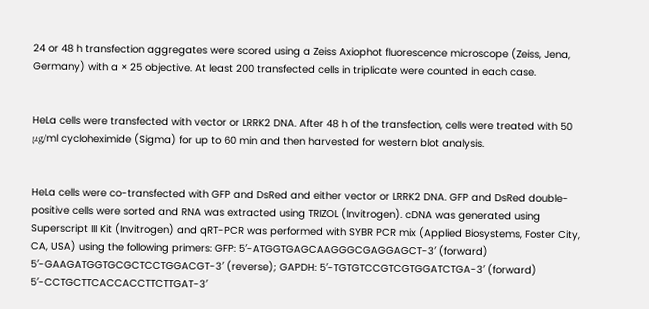24 or 48 h transfection aggregates were scored using a Zeiss Axiophot fluorescence microscope (Zeiss, Jena, Germany) with a × 25 objective. At least 200 transfected cells in triplicate were counted in each case.


HeLa cells were transfected with vector or LRRK2 DNA. After 48 h of the transfection, cells were treated with 50 μg/ml cycloheximide (Sigma) for up to 60 min and then harvested for western blot analysis.


HeLa cells were co-transfected with GFP and DsRed and either vector or LRRK2 DNA. GFP and DsRed double-positive cells were sorted and RNA was extracted using TRIZOL (Invitrogen). cDNA was generated using Superscript III Kit (Invitrogen) and qRT-PCR was performed with SYBR PCR mix (Applied Biosystems, Foster City, CA, USA) using the following primers: GFP: 5′-ATGGTGAGCAAGGGCGAGGAGCT-3′ (forward) 5′-GAAGATGGTGCGCTCCTGGACGT-3′ (reverse); GAPDH: 5′-TGTGTCCGTCGTGGATCTGA-3′ (forward) 5′-CCTGCTTCACCACCTTCTTGAT-3′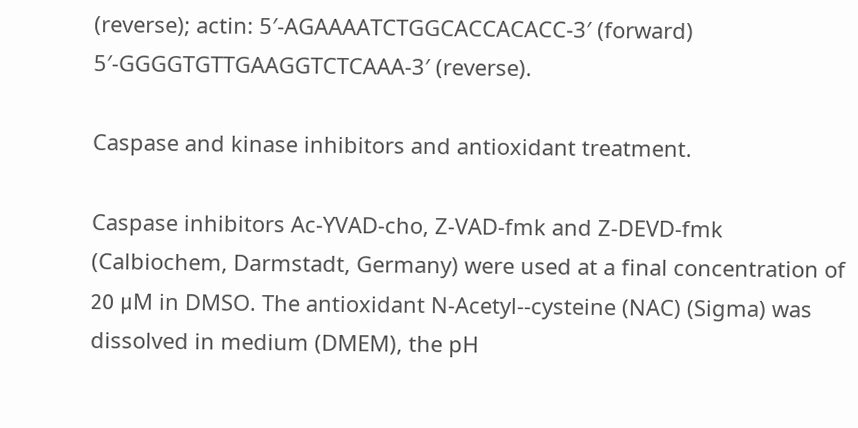(reverse); actin: 5′-AGAAAATCTGGCACCACACC-3′ (forward) 5′-GGGGTGTTGAAGGTCTCAAA-3′ (reverse).

Caspase and kinase inhibitors and antioxidant treatment.

Caspase inhibitors Ac-YVAD-cho, Z-VAD-fmk and Z-DEVD-fmk (Calbiochem, Darmstadt, Germany) were used at a final concentration of 20 μM in DMSO. The antioxidant N-Acetyl--cysteine (NAC) (Sigma) was dissolved in medium (DMEM), the pH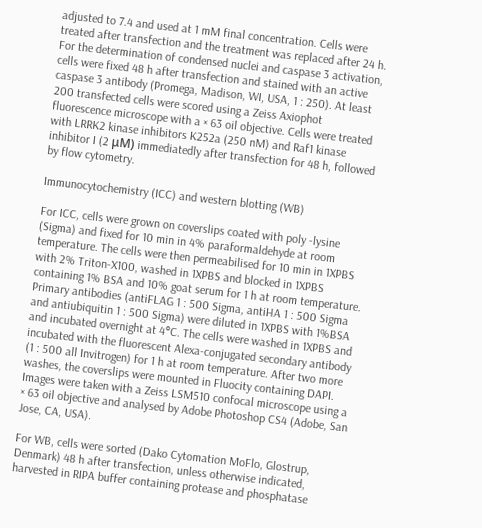adjusted to 7.4 and used at 1 mM final concentration. Cells were treated after transfection and the treatment was replaced after 24 h. For the determination of condensed nuclei and caspase 3 activation, cells were fixed 48 h after transfection and stained with an active caspase 3 antibody (Promega, Madison, WI, USA, 1 : 250). At least 200 transfected cells were scored using a Zeiss Axiophot fluorescence microscope with a × 63 oil objective. Cells were treated with LRRK2 kinase inhibitors K252a (250 nM) and Raf1 kinase inhibitor I (2 μM) immediatedly after transfection for 48 h, followed by flow cytometry.

Immunocytochemistry (ICC) and western blotting (WB)

For ICC, cells were grown on coverslips coated with poly -lysine (Sigma) and fixed for 10 min in 4% paraformaldehyde at room temperature. The cells were then permeabilised for 10 min in 1XPBS with 2% Triton-X100, washed in 1XPBS and blocked in 1XPBS containing 1% BSA and 10% goat serum for 1 h at room temperature. Primary antibodies (antiFLAG 1 : 500 Sigma, antiHA 1 : 500 Sigma and antiubiquitin 1 : 500 Sigma) were diluted in 1XPBS with 1%BSA and incubated overnight at 4°C. The cells were washed in 1XPBS and incubated with the fluorescent Alexa-conjugated secondary antibody (1 : 500 all Invitrogen) for 1 h at room temperature. After two more washes, the coverslips were mounted in Fluocity containing DAPI. Images were taken with a Zeiss LSM510 confocal microscope using a × 63 oil objective and analysed by Adobe Photoshop CS4 (Adobe, San Jose, CA, USA).

For WB, cells were sorted (Dako Cytomation MoFlo, Glostrup, Denmark) 48 h after transfection, unless otherwise indicated, harvested in RIPA buffer containing protease and phosphatase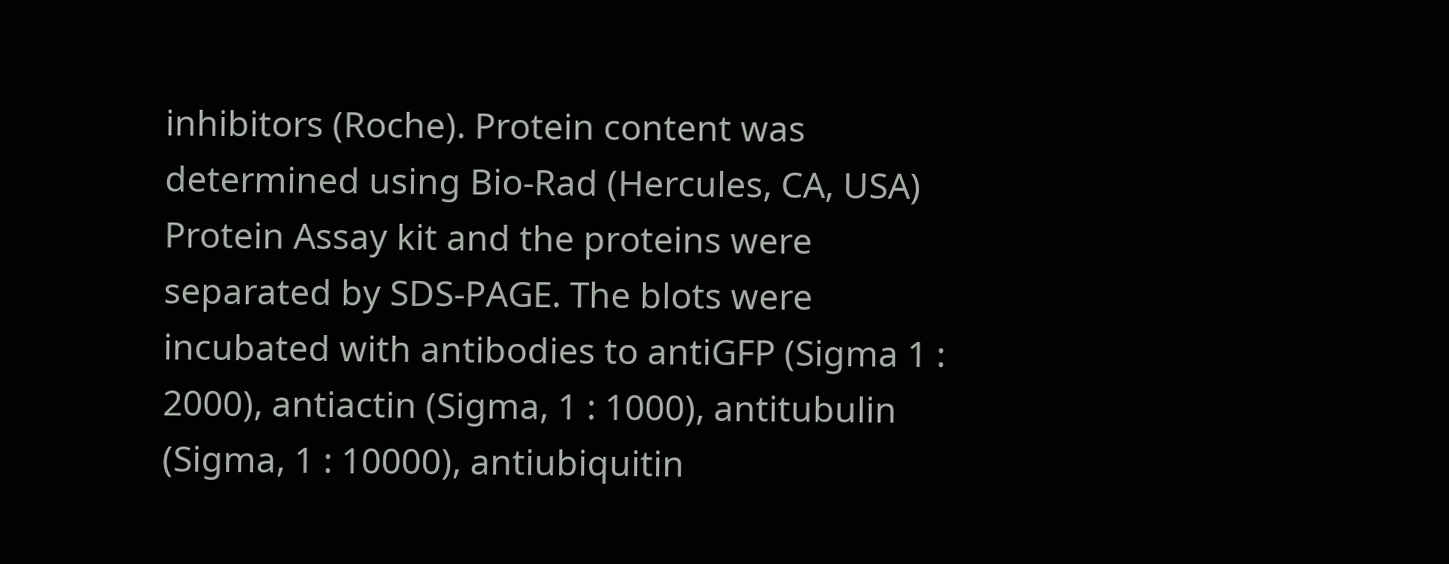inhibitors (Roche). Protein content was determined using Bio-Rad (Hercules, CA, USA) Protein Assay kit and the proteins were separated by SDS-PAGE. The blots were incubated with antibodies to antiGFP (Sigma 1 : 2000), antiactin (Sigma, 1 : 1000), antitubulin (Sigma, 1 : 10000), antiubiquitin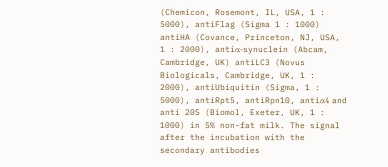(Chemicon, Rosemont, IL, USA, 1 : 5000), antiFlag (Sigma 1 : 1000) antiHA (Covance, Princeton, NJ, USA, 1 : 2000), antiα-synuclein (Abcam, Cambridge, UK) antiLC3 (Novus Biologicals, Cambridge, UK, 1 : 2000), antiUbiquitin (Sigma, 1 : 5000), antiRpt5, antiRpn10, antiα4 and anti 20S (Biomol, Exeter, UK, 1 : 1000) in 5% non-fat milk. The signal after the incubation with the secondary antibodies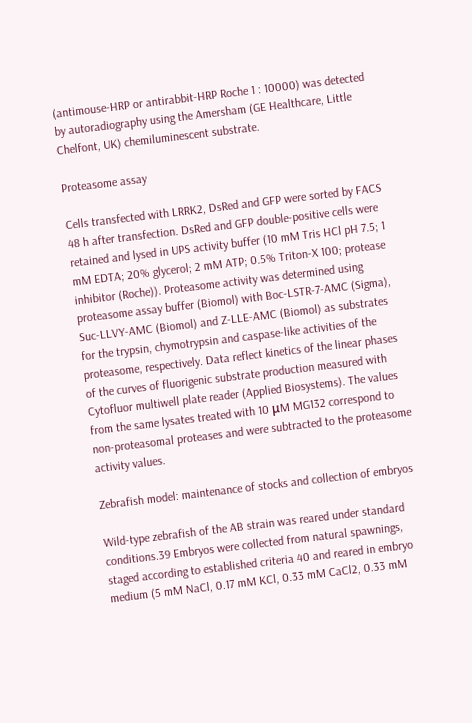(antimouse-HRP or antirabbit-HRP Roche 1 : 10000) was detected by autoradiography using the Amersham (GE Healthcare, Little Chelfont, UK) chemiluminescent substrate.

Proteasome assay

Cells transfected with LRRK2, DsRed and GFP were sorted by FACS 48 h after transfection. DsRed and GFP double-positive cells were retained and lysed in UPS activity buffer (10 mM Tris HCl pH 7.5; 1 mM EDTA; 20% glycerol; 2 mM ATP; 0.5% Triton-X 100; protease inhibitor (Roche)). Proteasome activity was determined using proteasome assay buffer (Biomol) with Boc-LSTR-7-AMC (Sigma), Suc-LLVY-AMC (Biomol) and Z-LLE-AMC (Biomol) as substrates for the trypsin, chymotrypsin and caspase-like activities of the proteasome, respectively. Data reflect kinetics of the linear phases of the curves of fluorigenic substrate production measured with Cytofluor multiwell plate reader (Applied Biosystems). The values from the same lysates treated with 10 μM MG132 correspond to non-proteasomal proteases and were subtracted to the proteasome activity values.

Zebrafish model: maintenance of stocks and collection of embryos

Wild-type zebrafish of the AB strain was reared under standard conditions.39 Embryos were collected from natural spawnings, staged according to established criteria 40 and reared in embryo medium (5 mM NaCl, 0.17 mM KCl, 0.33 mM CaCl2, 0.33 mM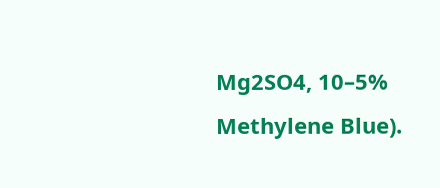Mg2SO4, 10–5% Methylene Blue).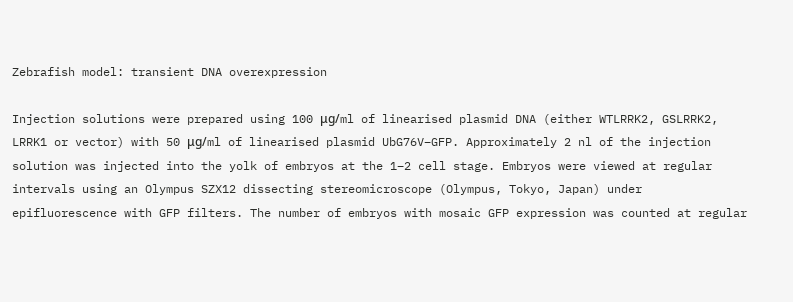Zebrafish model: transient DNA overexpression

Injection solutions were prepared using 100 μg/ml of linearised plasmid DNA (either WTLRRK2, GSLRRK2, LRRK1 or vector) with 50 μg/ml of linearised plasmid UbG76V–GFP. Approximately 2 nl of the injection solution was injected into the yolk of embryos at the 1–2 cell stage. Embryos were viewed at regular intervals using an Olympus SZX12 dissecting stereomicroscope (Olympus, Tokyo, Japan) under epifluorescence with GFP filters. The number of embryos with mosaic GFP expression was counted at regular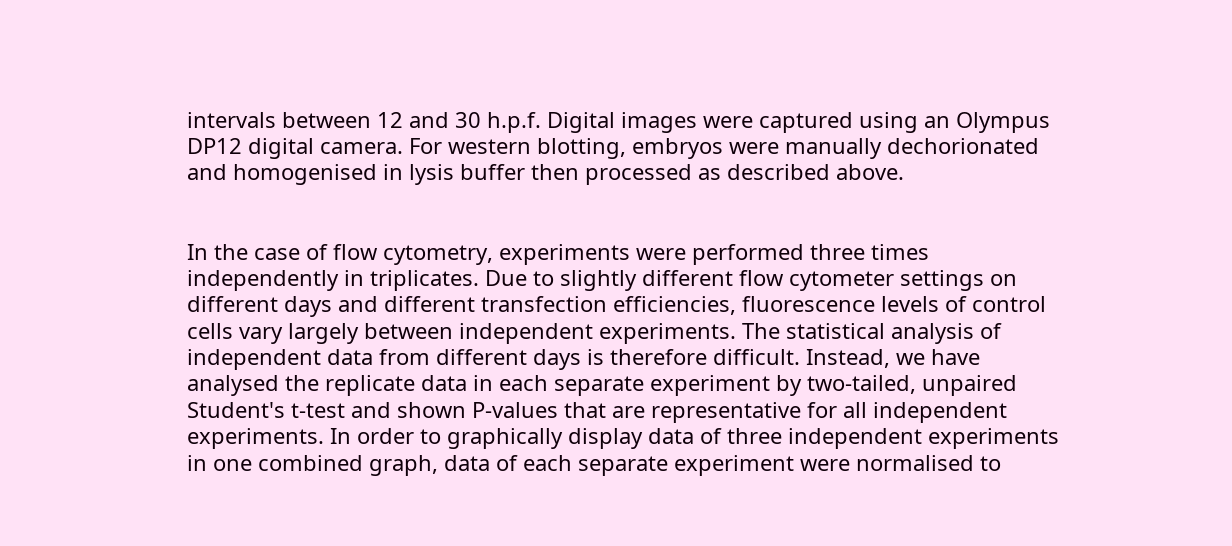intervals between 12 and 30 h.p.f. Digital images were captured using an Olympus DP12 digital camera. For western blotting, embryos were manually dechorionated and homogenised in lysis buffer then processed as described above.


In the case of flow cytometry, experiments were performed three times independently in triplicates. Due to slightly different flow cytometer settings on different days and different transfection efficiencies, fluorescence levels of control cells vary largely between independent experiments. The statistical analysis of independent data from different days is therefore difficult. Instead, we have analysed the replicate data in each separate experiment by two-tailed, unpaired Student's t-test and shown P-values that are representative for all independent experiments. In order to graphically display data of three independent experiments in one combined graph, data of each separate experiment were normalised to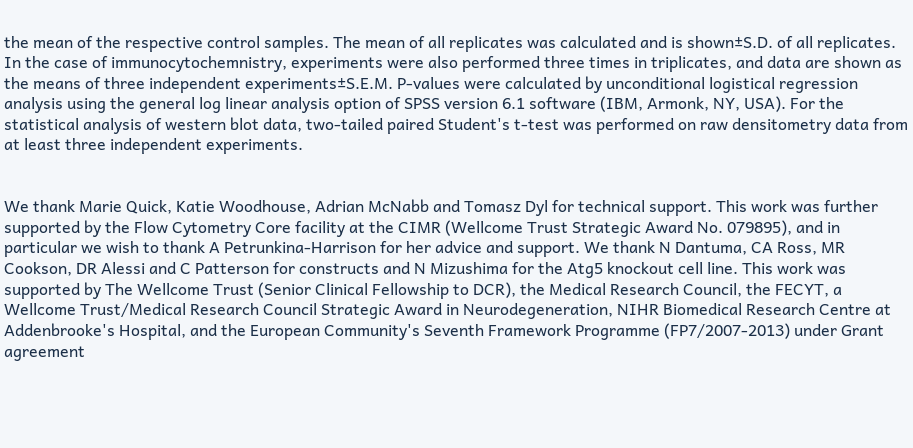the mean of the respective control samples. The mean of all replicates was calculated and is shown±S.D. of all replicates. In the case of immunocytochemnistry, experiments were also performed three times in triplicates, and data are shown as the means of three independent experiments±S.E.M. P-values were calculated by unconditional logistical regression analysis using the general log linear analysis option of SPSS version 6.1 software (IBM, Armonk, NY, USA). For the statistical analysis of western blot data, two-tailed paired Student's t-test was performed on raw densitometry data from at least three independent experiments.


We thank Marie Quick, Katie Woodhouse, Adrian McNabb and Tomasz Dyl for technical support. This work was further supported by the Flow Cytometry Core facility at the CIMR (Wellcome Trust Strategic Award No. 079895), and in particular we wish to thank A Petrunkina-Harrison for her advice and support. We thank N Dantuma, CA Ross, MR Cookson, DR Alessi and C Patterson for constructs and N Mizushima for the Atg5 knockout cell line. This work was supported by The Wellcome Trust (Senior Clinical Fellowship to DCR), the Medical Research Council, the FECYT, a Wellcome Trust/Medical Research Council Strategic Award in Neurodegeneration, NIHR Biomedical Research Centre at Addenbrooke's Hospital, and the European Community's Seventh Framework Programme (FP7/2007-2013) under Grant agreement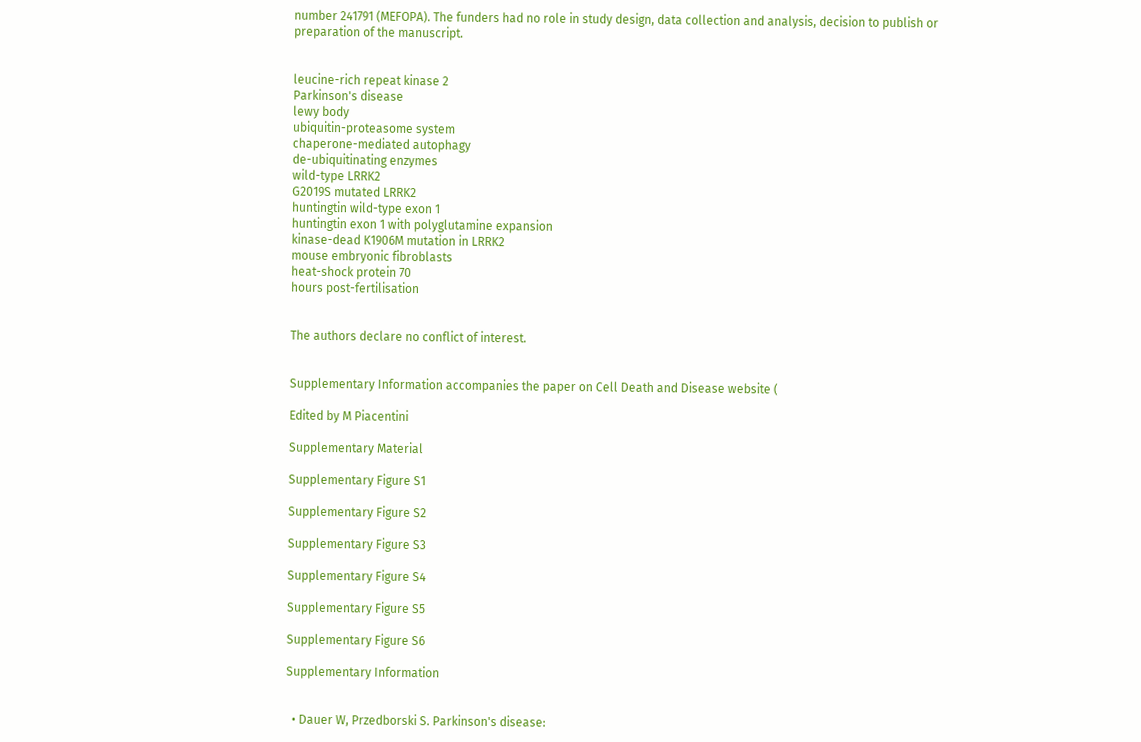number 241791 (MEFOPA). The funders had no role in study design, data collection and analysis, decision to publish or preparation of the manuscript.


leucine-rich repeat kinase 2
Parkinson's disease
lewy body
ubiquitin-proteasome system
chaperone-mediated autophagy
de-ubiquitinating enzymes
wild-type LRRK2
G2019S mutated LRRK2
huntingtin wild-type exon 1
huntingtin exon 1 with polyglutamine expansion
kinase-dead K1906M mutation in LRRK2
mouse embryonic fibroblasts
heat-shock protein 70
hours post-fertilisation


The authors declare no conflict of interest.


Supplementary Information accompanies the paper on Cell Death and Disease website (

Edited by M Piacentini

Supplementary Material

Supplementary Figure S1

Supplementary Figure S2

Supplementary Figure S3

Supplementary Figure S4

Supplementary Figure S5

Supplementary Figure S6

Supplementary Information


  • Dauer W, Przedborski S. Parkinson's disease: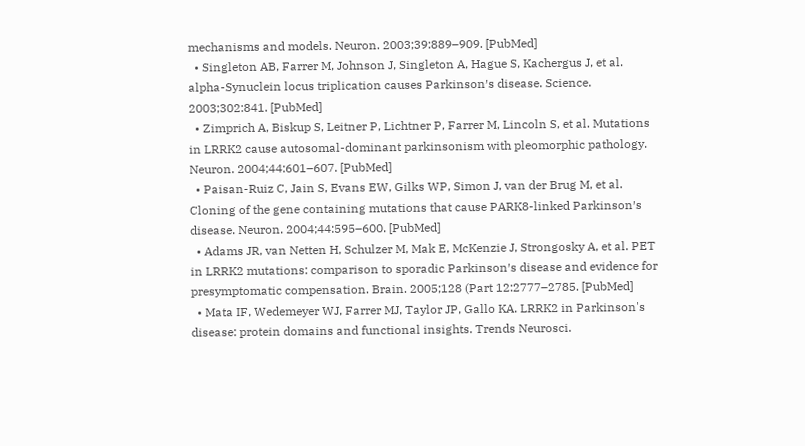mechanisms and models. Neuron. 2003;39:889–909. [PubMed]
  • Singleton AB, Farrer M, Johnson J, Singleton A, Hague S, Kachergus J, et al. alpha-Synuclein locus triplication causes Parkinson′s disease. Science. 2003;302:841. [PubMed]
  • Zimprich A, Biskup S, Leitner P, Lichtner P, Farrer M, Lincoln S, et al. Mutations in LRRK2 cause autosomal-dominant parkinsonism with pleomorphic pathology. Neuron. 2004;44:601–607. [PubMed]
  • Paisan-Ruiz C, Jain S, Evans EW, Gilks WP, Simon J, van der Brug M, et al. Cloning of the gene containing mutations that cause PARK8-linked Parkinson′s disease. Neuron. 2004;44:595–600. [PubMed]
  • Adams JR, van Netten H, Schulzer M, Mak E, McKenzie J, Strongosky A, et al. PET in LRRK2 mutations: comparison to sporadic Parkinson′s disease and evidence for presymptomatic compensation. Brain. 2005;128 (Part 12:2777–2785. [PubMed]
  • Mata IF, Wedemeyer WJ, Farrer MJ, Taylor JP, Gallo KA. LRRK2 in Parkinson's disease: protein domains and functional insights. Trends Neurosci.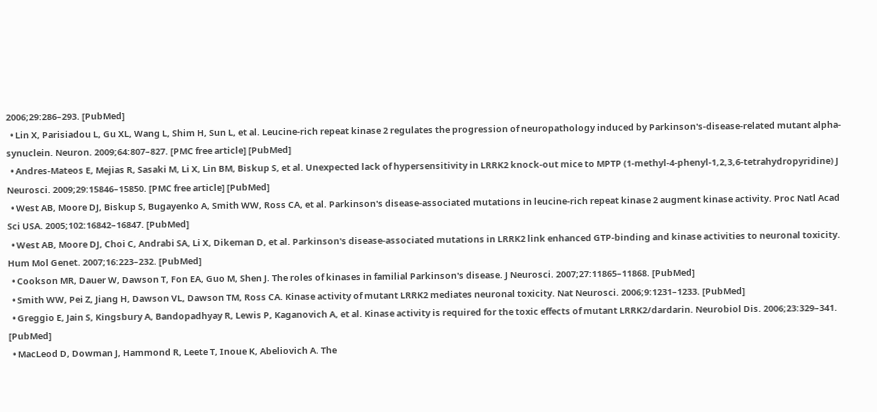2006;29:286–293. [PubMed]
  • Lin X, Parisiadou L, Gu XL, Wang L, Shim H, Sun L, et al. Leucine-rich repeat kinase 2 regulates the progression of neuropathology induced by Parkinson's-disease-related mutant alpha-synuclein. Neuron. 2009;64:807–827. [PMC free article] [PubMed]
  • Andres-Mateos E, Mejias R, Sasaki M, Li X, Lin BM, Biskup S, et al. Unexpected lack of hypersensitivity in LRRK2 knock-out mice to MPTP (1-methyl-4-phenyl-1,2,3,6-tetrahydropyridine) J Neurosci. 2009;29:15846–15850. [PMC free article] [PubMed]
  • West AB, Moore DJ, Biskup S, Bugayenko A, Smith WW, Ross CA, et al. Parkinson's disease-associated mutations in leucine-rich repeat kinase 2 augment kinase activity. Proc Natl Acad Sci USA. 2005;102:16842–16847. [PubMed]
  • West AB, Moore DJ, Choi C, Andrabi SA, Li X, Dikeman D, et al. Parkinson's disease-associated mutations in LRRK2 link enhanced GTP-binding and kinase activities to neuronal toxicity. Hum Mol Genet. 2007;16:223–232. [PubMed]
  • Cookson MR, Dauer W, Dawson T, Fon EA, Guo M, Shen J. The roles of kinases in familial Parkinson's disease. J Neurosci. 2007;27:11865–11868. [PubMed]
  • Smith WW, Pei Z, Jiang H, Dawson VL, Dawson TM, Ross CA. Kinase activity of mutant LRRK2 mediates neuronal toxicity. Nat Neurosci. 2006;9:1231–1233. [PubMed]
  • Greggio E, Jain S, Kingsbury A, Bandopadhyay R, Lewis P, Kaganovich A, et al. Kinase activity is required for the toxic effects of mutant LRRK2/dardarin. Neurobiol Dis. 2006;23:329–341. [PubMed]
  • MacLeod D, Dowman J, Hammond R, Leete T, Inoue K, Abeliovich A. The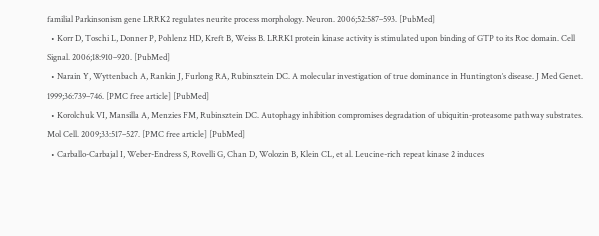familial Parkinsonism gene LRRK2 regulates neurite process morphology. Neuron. 2006;52:587–593. [PubMed]
  • Korr D, Toschi L, Donner P, Pohlenz HD, Kreft B, Weiss B. LRRK1 protein kinase activity is stimulated upon binding of GTP to its Roc domain. Cell Signal. 2006;18:910–920. [PubMed]
  • Narain Y, Wyttenbach A, Rankin J, Furlong RA, Rubinsztein DC. A molecular investigation of true dominance in Huntington′s disease. J Med Genet. 1999;36:739–746. [PMC free article] [PubMed]
  • Korolchuk VI, Mansilla A, Menzies FM, Rubinsztein DC. Autophagy inhibition compromises degradation of ubiquitin-proteasome pathway substrates. Mol Cell. 2009;33:517–527. [PMC free article] [PubMed]
  • Carballo-Carbajal I, Weber-Endress S, Rovelli G, Chan D, Wolozin B, Klein CL, et al. Leucine-rich repeat kinase 2 induces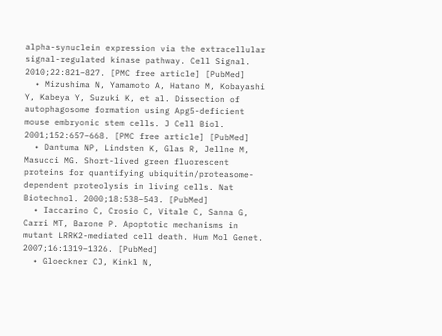alpha-synuclein expression via the extracellular signal-regulated kinase pathway. Cell Signal. 2010;22:821–827. [PMC free article] [PubMed]
  • Mizushima N, Yamamoto A, Hatano M, Kobayashi Y, Kabeya Y, Suzuki K, et al. Dissection of autophagosome formation using Apg5-deficient mouse embryonic stem cells. J Cell Biol. 2001;152:657–668. [PMC free article] [PubMed]
  • Dantuma NP, Lindsten K, Glas R, Jellne M, Masucci MG. Short-lived green fluorescent proteins for quantifying ubiquitin/proteasome-dependent proteolysis in living cells. Nat Biotechnol. 2000;18:538–543. [PubMed]
  • Iaccarino C, Crosio C, Vitale C, Sanna G, Carri MT, Barone P. Apoptotic mechanisms in mutant LRRK2-mediated cell death. Hum Mol Genet. 2007;16:1319–1326. [PubMed]
  • Gloeckner CJ, Kinkl N,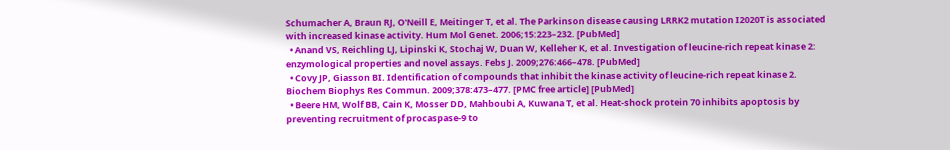Schumacher A, Braun RJ, O'Neill E, Meitinger T, et al. The Parkinson disease causing LRRK2 mutation I2020T is associated with increased kinase activity. Hum Mol Genet. 2006;15:223–232. [PubMed]
  • Anand VS, Reichling LJ, Lipinski K, Stochaj W, Duan W, Kelleher K, et al. Investigation of leucine-rich repeat kinase 2: enzymological properties and novel assays. Febs J. 2009;276:466–478. [PubMed]
  • Covy JP, Giasson BI. Identification of compounds that inhibit the kinase activity of leucine-rich repeat kinase 2. Biochem Biophys Res Commun. 2009;378:473–477. [PMC free article] [PubMed]
  • Beere HM, Wolf BB, Cain K, Mosser DD, Mahboubi A, Kuwana T, et al. Heat-shock protein 70 inhibits apoptosis by preventing recruitment of procaspase-9 to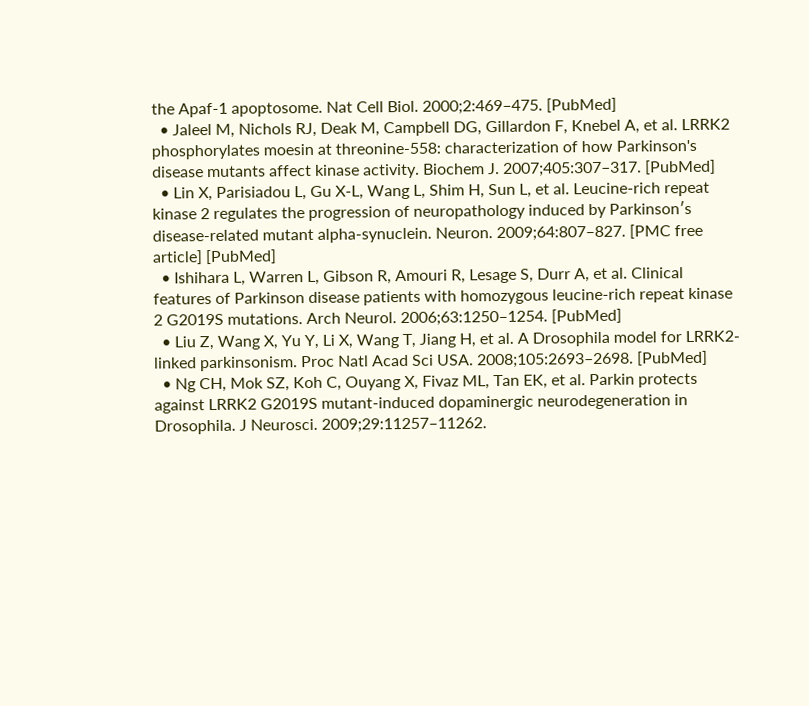the Apaf-1 apoptosome. Nat Cell Biol. 2000;2:469–475. [PubMed]
  • Jaleel M, Nichols RJ, Deak M, Campbell DG, Gillardon F, Knebel A, et al. LRRK2 phosphorylates moesin at threonine-558: characterization of how Parkinson's disease mutants affect kinase activity. Biochem J. 2007;405:307–317. [PubMed]
  • Lin X, Parisiadou L, Gu X-L, Wang L, Shim H, Sun L, et al. Leucine-rich repeat kinase 2 regulates the progression of neuropathology induced by Parkinson′s disease-related mutant alpha-synuclein. Neuron. 2009;64:807–827. [PMC free article] [PubMed]
  • Ishihara L, Warren L, Gibson R, Amouri R, Lesage S, Durr A, et al. Clinical features of Parkinson disease patients with homozygous leucine-rich repeat kinase 2 G2019S mutations. Arch Neurol. 2006;63:1250–1254. [PubMed]
  • Liu Z, Wang X, Yu Y, Li X, Wang T, Jiang H, et al. A Drosophila model for LRRK2-linked parkinsonism. Proc Natl Acad Sci USA. 2008;105:2693–2698. [PubMed]
  • Ng CH, Mok SZ, Koh C, Ouyang X, Fivaz ML, Tan EK, et al. Parkin protects against LRRK2 G2019S mutant-induced dopaminergic neurodegeneration in Drosophila. J Neurosci. 2009;29:11257–11262.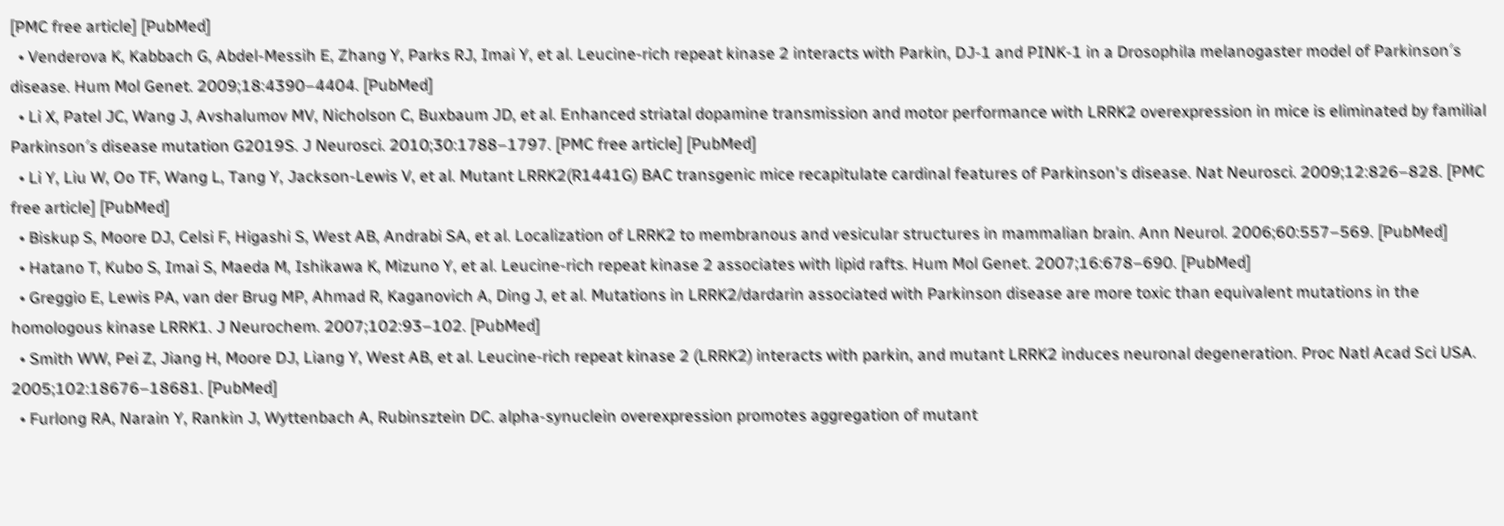[PMC free article] [PubMed]
  • Venderova K, Kabbach G, Abdel-Messih E, Zhang Y, Parks RJ, Imai Y, et al. Leucine-rich repeat kinase 2 interacts with Parkin, DJ-1 and PINK-1 in a Drosophila melanogaster model of Parkinson′s disease. Hum Mol Genet. 2009;18:4390–4404. [PubMed]
  • Li X, Patel JC, Wang J, Avshalumov MV, Nicholson C, Buxbaum JD, et al. Enhanced striatal dopamine transmission and motor performance with LRRK2 overexpression in mice is eliminated by familial Parkinson′s disease mutation G2019S. J Neurosci. 2010;30:1788–1797. [PMC free article] [PubMed]
  • Li Y, Liu W, Oo TF, Wang L, Tang Y, Jackson-Lewis V, et al. Mutant LRRK2(R1441G) BAC transgenic mice recapitulate cardinal features of Parkinson's disease. Nat Neurosci. 2009;12:826–828. [PMC free article] [PubMed]
  • Biskup S, Moore DJ, Celsi F, Higashi S, West AB, Andrabi SA, et al. Localization of LRRK2 to membranous and vesicular structures in mammalian brain. Ann Neurol. 2006;60:557–569. [PubMed]
  • Hatano T, Kubo S, Imai S, Maeda M, Ishikawa K, Mizuno Y, et al. Leucine-rich repeat kinase 2 associates with lipid rafts. Hum Mol Genet. 2007;16:678–690. [PubMed]
  • Greggio E, Lewis PA, van der Brug MP, Ahmad R, Kaganovich A, Ding J, et al. Mutations in LRRK2/dardarin associated with Parkinson disease are more toxic than equivalent mutations in the homologous kinase LRRK1. J Neurochem. 2007;102:93–102. [PubMed]
  • Smith WW, Pei Z, Jiang H, Moore DJ, Liang Y, West AB, et al. Leucine-rich repeat kinase 2 (LRRK2) interacts with parkin, and mutant LRRK2 induces neuronal degeneration. Proc Natl Acad Sci USA. 2005;102:18676–18681. [PubMed]
  • Furlong RA, Narain Y, Rankin J, Wyttenbach A, Rubinsztein DC. alpha-synuclein overexpression promotes aggregation of mutant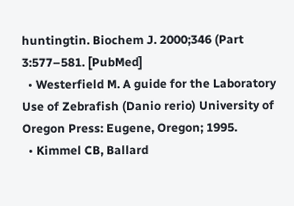huntingtin. Biochem J. 2000;346 (Part 3:577–581. [PubMed]
  • Westerfield M. A guide for the Laboratory Use of Zebrafish (Danio rerio) University of Oregon Press: Eugene, Oregon; 1995.
  • Kimmel CB, Ballard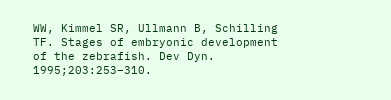WW, Kimmel SR, Ullmann B, Schilling TF. Stages of embryonic development of the zebrafish. Dev Dyn. 1995;203:253–310.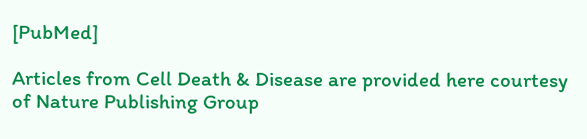[PubMed]

Articles from Cell Death & Disease are provided here courtesy of Nature Publishing Group